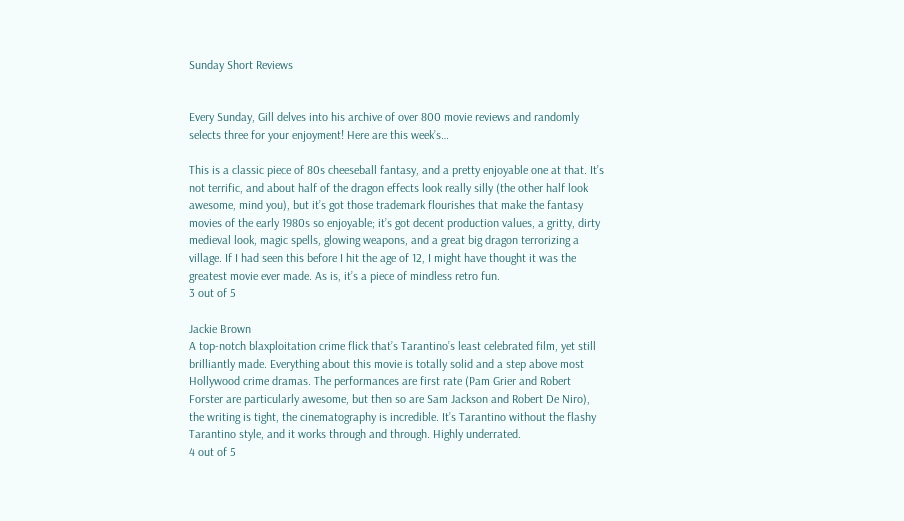Sunday Short Reviews


Every Sunday, Gill delves into his archive of over 800 movie reviews and randomly selects three for your enjoyment! Here are this week’s…

This is a classic piece of 80s cheeseball fantasy, and a pretty enjoyable one at that. It’s not terrific, and about half of the dragon effects look really silly (the other half look awesome, mind you), but it’s got those trademark flourishes that make the fantasy movies of the early 1980s so enjoyable; it’s got decent production values, a gritty, dirty medieval look, magic spells, glowing weapons, and a great big dragon terrorizing a village. If I had seen this before I hit the age of 12, I might have thought it was the greatest movie ever made. As is, it’s a piece of mindless retro fun.
3 out of 5

Jackie Brown
A top-notch blaxploitation crime flick that’s Tarantino’s least celebrated film, yet still brilliantly made. Everything about this movie is totally solid and a step above most Hollywood crime dramas. The performances are first rate (Pam Grier and Robert Forster are particularly awesome, but then so are Sam Jackson and Robert De Niro), the writing is tight, the cinematography is incredible. It’s Tarantino without the flashy Tarantino style, and it works through and through. Highly underrated.
4 out of 5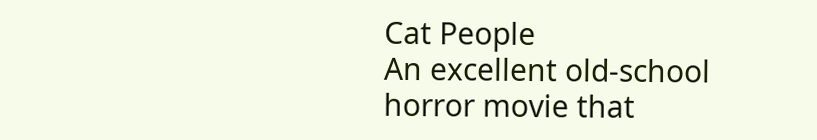Cat People
An excellent old-school horror movie that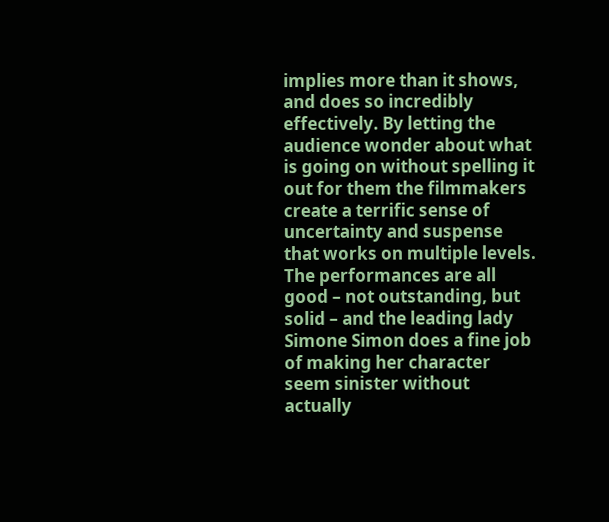implies more than it shows, and does so incredibly effectively. By letting the audience wonder about what is going on without spelling it out for them the filmmakers create a terrific sense of uncertainty and suspense that works on multiple levels. The performances are all good – not outstanding, but solid – and the leading lady Simone Simon does a fine job of making her character seem sinister without actually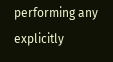performing any explicitly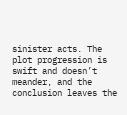sinister acts. The plot progression is swift and doesn’t meander, and the conclusion leaves the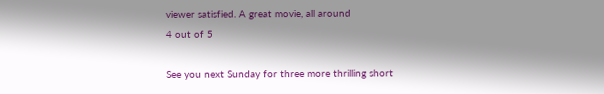viewer satisfied. A great movie, all around
4 out of 5

See you next Sunday for three more thrilling short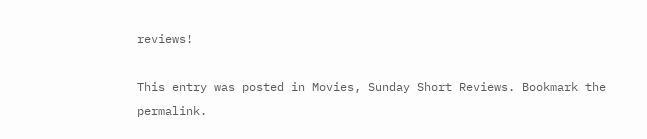reviews!

This entry was posted in Movies, Sunday Short Reviews. Bookmark the permalink.